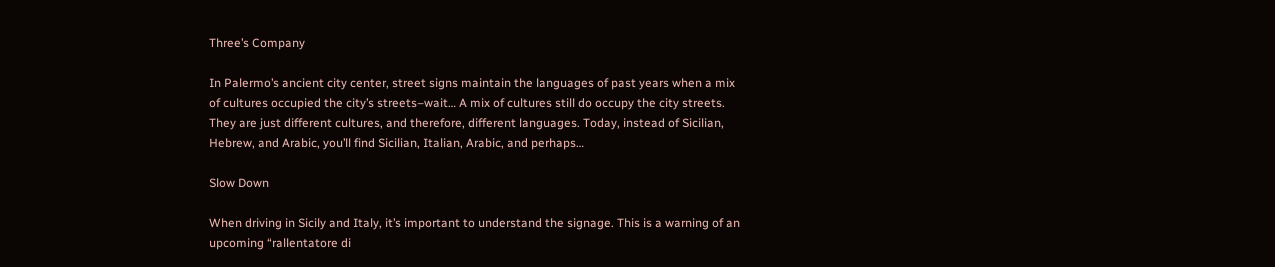Three’s Company

In Palermo’s ancient city center, street signs maintain the languages of past years when a mix of cultures occupied the city’s streets–wait… A mix of cultures still do occupy the city streets. They are just different cultures, and therefore, different languages. Today, instead of Sicilian, Hebrew, and Arabic, you’ll find Sicilian, Italian, Arabic, and perhaps…

Slow Down

When driving in Sicily and Italy, it’s important to understand the signage. This is a warning of an upcoming “rallentatore di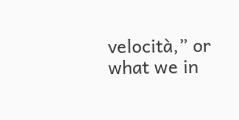velocità,” or what we in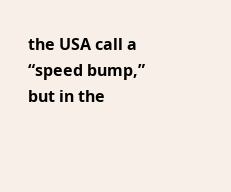the USA call a “speed bump,” but in the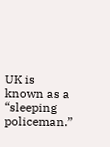UK is known as a “sleeping policeman.”